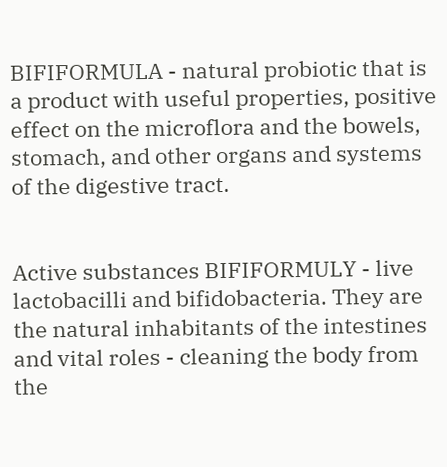BIFIFORMULA - natural probiotic that is a product with useful properties, positive effect on the microflora and the bowels, stomach, and other organs and systems of the digestive tract.


Active substances BIFIFORMULY - live lactobacilli and bifidobacteria. They are the natural inhabitants of the intestines and vital roles - cleaning the body from the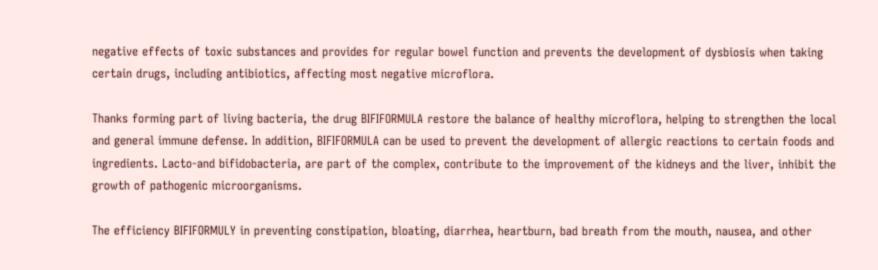negative effects of toxic substances and provides for regular bowel function and prevents the development of dysbiosis when taking certain drugs, including antibiotics, affecting most negative microflora.

Thanks forming part of living bacteria, the drug BIFIFORMULA restore the balance of healthy microflora, helping to strengthen the local and general immune defense. In addition, BIFIFORMULA can be used to prevent the development of allergic reactions to certain foods and ingredients. Lacto-and bifidobacteria, are part of the complex, contribute to the improvement of the kidneys and the liver, inhibit the growth of pathogenic microorganisms.

The efficiency BIFIFORMULY in preventing constipation, bloating, diarrhea, heartburn, bad breath from the mouth, nausea, and other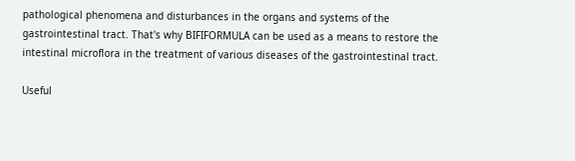pathological phenomena and disturbances in the organs and systems of the gastrointestinal tract. That's why BIFIFORMULA can be used as a means to restore the intestinal microflora in the treatment of various diseases of the gastrointestinal tract.

Useful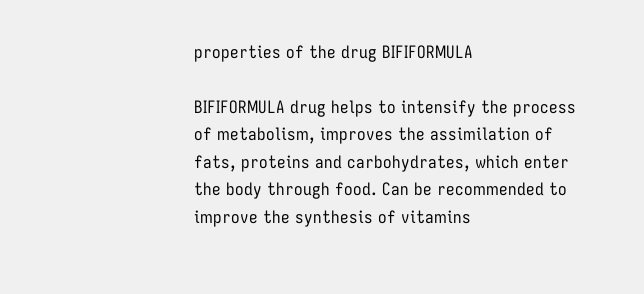properties of the drug BIFIFORMULA

BIFIFORMULA drug helps to intensify the process of metabolism, improves the assimilation of fats, proteins and carbohydrates, which enter the body through food. Can be recommended to improve the synthesis of vitamins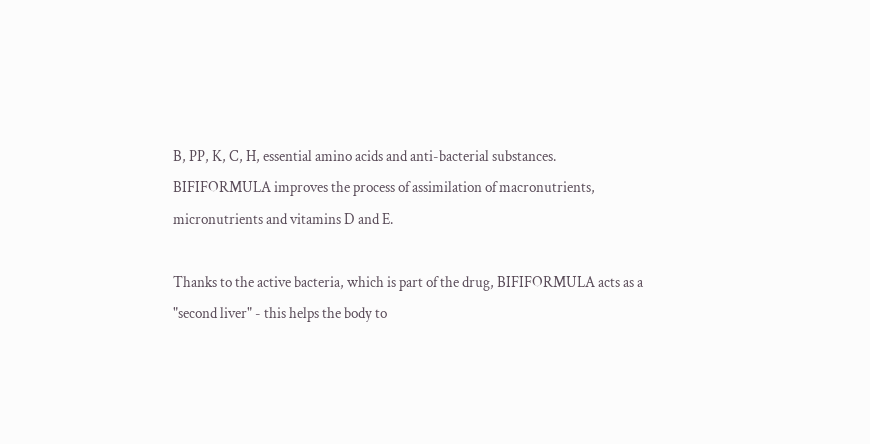B, PP, K, C, H, essential amino acids and anti-bacterial substances. BIFIFORMULA improves the process of assimilation of macronutrients, micronutrients and vitamins D and E.

Thanks to the active bacteria, which is part of the drug, BIFIFORMULA acts as a "second liver" - this helps the body to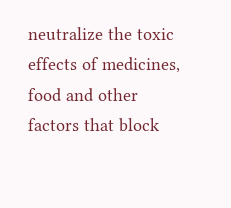neutralize the toxic effects of medicines, food and other factors that block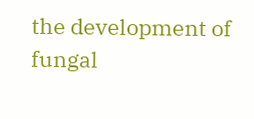the development of fungal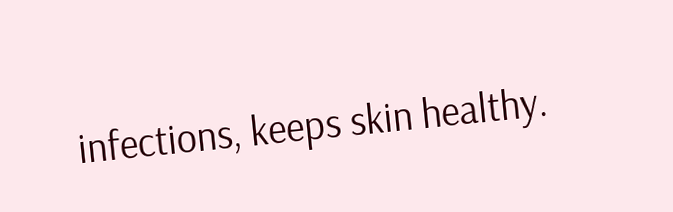infections, keeps skin healthy.